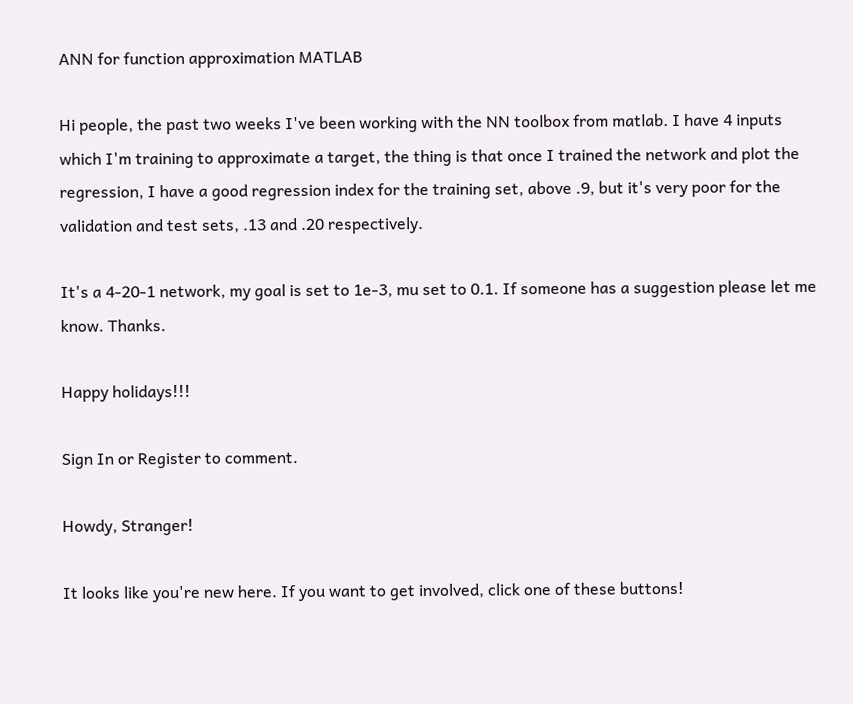ANN for function approximation MATLAB

Hi people, the past two weeks I've been working with the NN toolbox from matlab. I have 4 inputs which I'm training to approximate a target, the thing is that once I trained the network and plot the regression, I have a good regression index for the training set, above .9, but it's very poor for the validation and test sets, .13 and .20 respectively.

It's a 4-20-1 network, my goal is set to 1e-3, mu set to 0.1. If someone has a suggestion please let me know. Thanks.

Happy holidays!!!

Sign In or Register to comment.

Howdy, Stranger!

It looks like you're new here. If you want to get involved, click one of these buttons!